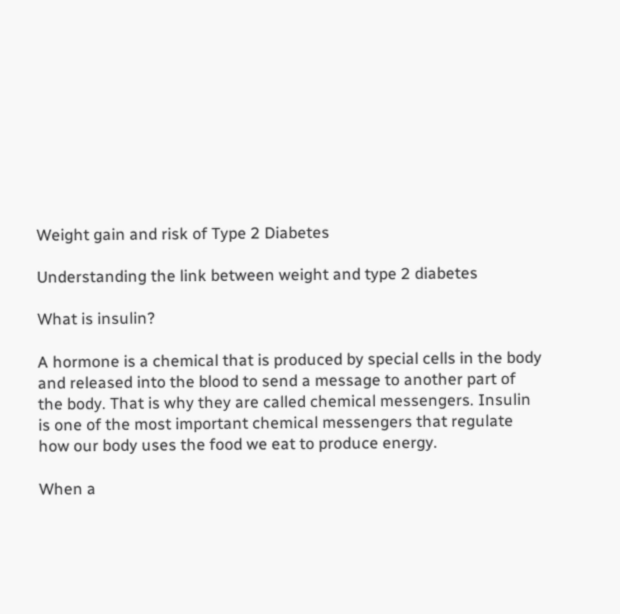Weight gain and risk of Type 2 Diabetes

Understanding the link between weight and type 2 diabetes

What is insulin?

A hormone is a chemical that is produced by special cells in the body and released into the blood to send a message to another part of the body. That is why they are called chemical messengers. Insulin is one of the most important chemical messengers that regulate how our body uses the food we eat to produce energy.

When a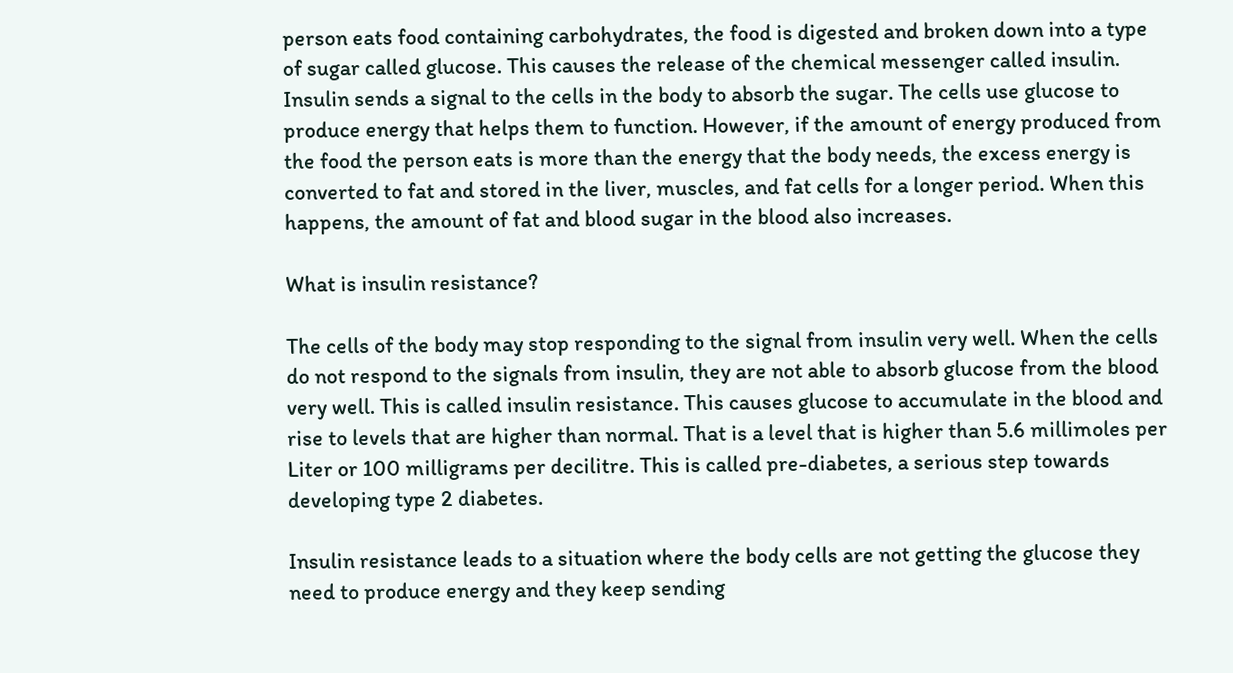person eats food containing carbohydrates, the food is digested and broken down into a type of sugar called glucose. This causes the release of the chemical messenger called insulin. Insulin sends a signal to the cells in the body to absorb the sugar. The cells use glucose to produce energy that helps them to function. However, if the amount of energy produced from the food the person eats is more than the energy that the body needs, the excess energy is converted to fat and stored in the liver, muscles, and fat cells for a longer period. When this happens, the amount of fat and blood sugar in the blood also increases.

What is insulin resistance?

The cells of the body may stop responding to the signal from insulin very well. When the cells do not respond to the signals from insulin, they are not able to absorb glucose from the blood very well. This is called insulin resistance. This causes glucose to accumulate in the blood and rise to levels that are higher than normal. That is a level that is higher than 5.6 millimoles per Liter or 100 milligrams per decilitre. This is called pre-diabetes, a serious step towards developing type 2 diabetes.

Insulin resistance leads to a situation where the body cells are not getting the glucose they need to produce energy and they keep sending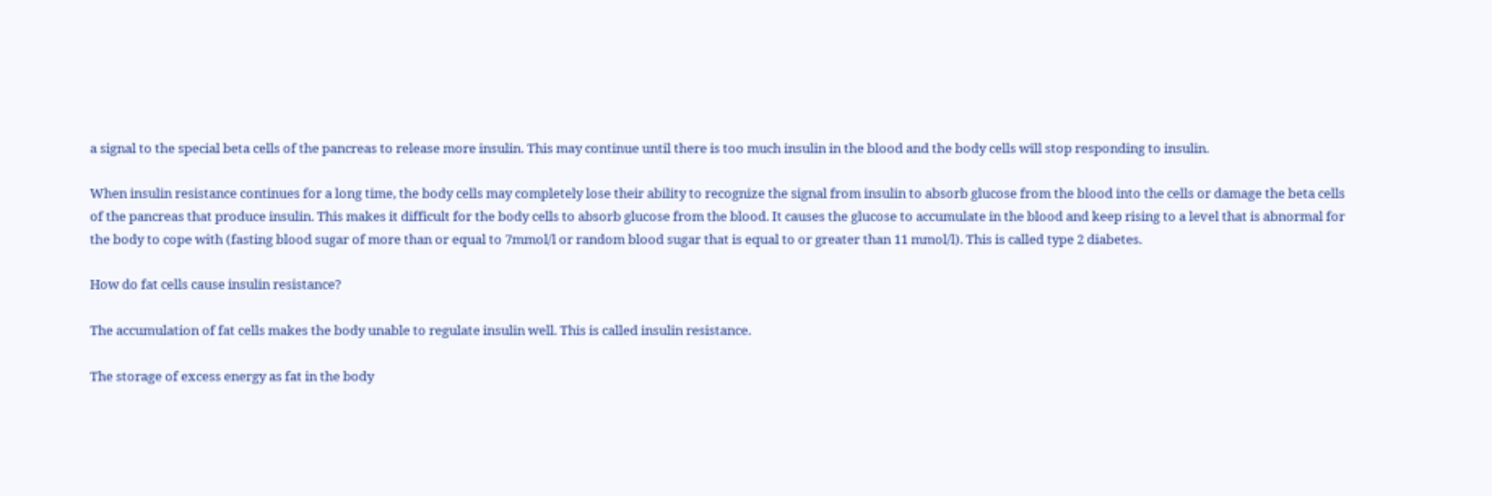a signal to the special beta cells of the pancreas to release more insulin. This may continue until there is too much insulin in the blood and the body cells will stop responding to insulin.

When insulin resistance continues for a long time, the body cells may completely lose their ability to recognize the signal from insulin to absorb glucose from the blood into the cells or damage the beta cells of the pancreas that produce insulin. This makes it difficult for the body cells to absorb glucose from the blood. It causes the glucose to accumulate in the blood and keep rising to a level that is abnormal for the body to cope with (fasting blood sugar of more than or equal to 7mmol/l or random blood sugar that is equal to or greater than 11 mmol/l). This is called type 2 diabetes.

How do fat cells cause insulin resistance?

The accumulation of fat cells makes the body unable to regulate insulin well. This is called insulin resistance.

The storage of excess energy as fat in the body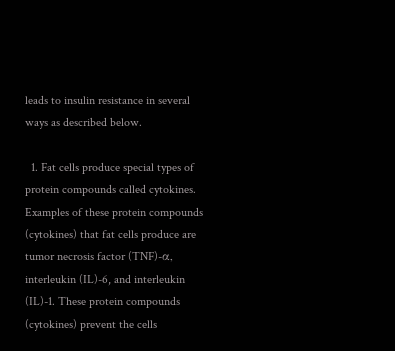leads to insulin resistance in several ways as described below.

  1. Fat cells produce special types of protein compounds called cytokines. Examples of these protein compounds (cytokines) that fat cells produce are tumor necrosis factor (TNF)-α, interleukin (IL)-6, and interleukin (IL)-1. These protein compounds (cytokines) prevent the cells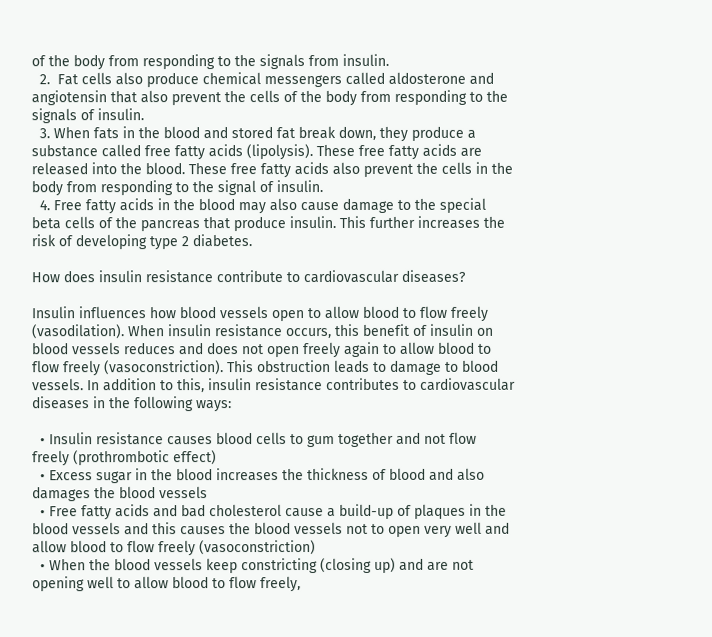of the body from responding to the signals from insulin.
  2.  Fat cells also produce chemical messengers called aldosterone and angiotensin that also prevent the cells of the body from responding to the signals of insulin.
  3. When fats in the blood and stored fat break down, they produce a substance called free fatty acids (lipolysis). These free fatty acids are released into the blood. These free fatty acids also prevent the cells in the body from responding to the signal of insulin.
  4. Free fatty acids in the blood may also cause damage to the special beta cells of the pancreas that produce insulin. This further increases the risk of developing type 2 diabetes.

How does insulin resistance contribute to cardiovascular diseases?

Insulin influences how blood vessels open to allow blood to flow freely (vasodilation). When insulin resistance occurs, this benefit of insulin on blood vessels reduces and does not open freely again to allow blood to flow freely (vasoconstriction). This obstruction leads to damage to blood vessels. In addition to this, insulin resistance contributes to cardiovascular diseases in the following ways:

  • Insulin resistance causes blood cells to gum together and not flow freely (prothrombotic effect)
  • Excess sugar in the blood increases the thickness of blood and also damages the blood vessels
  • Free fatty acids and bad cholesterol cause a build-up of plaques in the blood vessels and this causes the blood vessels not to open very well and allow blood to flow freely (vasoconstriction)
  • When the blood vessels keep constricting (closing up) and are not opening well to allow blood to flow freely,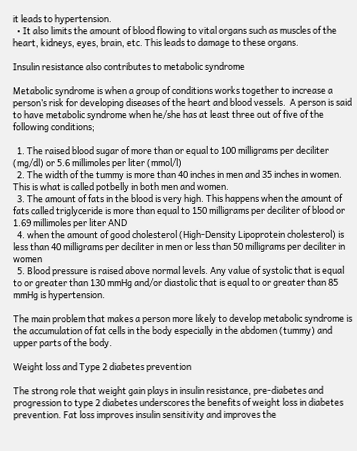it leads to hypertension.
  • It also limits the amount of blood flowing to vital organs such as muscles of the heart, kidneys, eyes, brain, etc. This leads to damage to these organs.

Insulin resistance also contributes to metabolic syndrome

Metabolic syndrome is when a group of conditions works together to increase a person’s risk for developing diseases of the heart and blood vessels.  A person is said to have metabolic syndrome when he/she has at least three out of five of the following conditions;

  1. The raised blood sugar of more than or equal to 100 milligrams per deciliter (mg/dl) or 5.6 millimoles per liter (mmol/l)
  2. The width of the tummy is more than 40 inches in men and 35 inches in women. This is what is called potbelly in both men and women.
  3. The amount of fats in the blood is very high. This happens when the amount of fats called triglyceride is more than equal to 150 milligrams per deciliter of blood or 1.69 millimoles per liter AND
  4. when the amount of good cholesterol (High-Density Lipoprotein cholesterol) is less than 40 milligrams per deciliter in men or less than 50 milligrams per deciliter in women
  5. Blood pressure is raised above normal levels. Any value of systolic that is equal to or greater than 130 mmHg and/or diastolic that is equal to or greater than 85 mmHg is hypertension.

The main problem that makes a person more likely to develop metabolic syndrome is the accumulation of fat cells in the body especially in the abdomen (tummy) and upper parts of the body.

Weight loss and Type 2 diabetes prevention

The strong role that weight gain plays in insulin resistance, pre-diabetes and progression to type 2 diabetes underscores the benefits of weight loss in diabetes prevention. Fat loss improves insulin sensitivity and improves the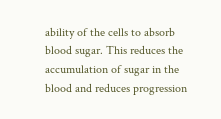ability of the cells to absorb blood sugar. This reduces the accumulation of sugar in the blood and reduces progression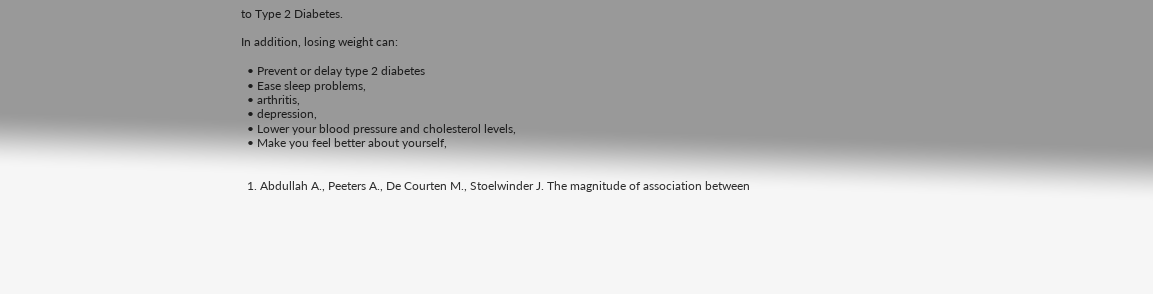to Type 2 Diabetes.

In addition, losing weight can:

  • Prevent or delay type 2 diabetes
  • Ease sleep problems,
  • arthritis,
  • depression,
  • Lower your blood pressure and cholesterol levels,
  • Make you feel better about yourself,


  1. Abdullah A., Peeters A., De Courten M., Stoelwinder J. The magnitude of association between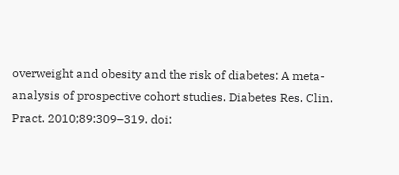overweight and obesity and the risk of diabetes: A meta-analysis of prospective cohort studies. Diabetes Res. Clin. Pract. 2010;89:309–319. doi: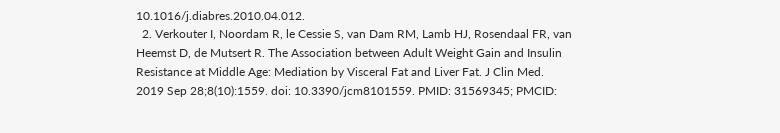10.1016/j.diabres.2010.04.012.
  2. Verkouter I, Noordam R, le Cessie S, van Dam RM, Lamb HJ, Rosendaal FR, van Heemst D, de Mutsert R. The Association between Adult Weight Gain and Insulin Resistance at Middle Age: Mediation by Visceral Fat and Liver Fat. J Clin Med. 2019 Sep 28;8(10):1559. doi: 10.3390/jcm8101559. PMID: 31569345; PMCID: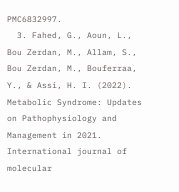PMC6832997.
  3. Fahed, G., Aoun, L., Bou Zerdan, M., Allam, S., Bou Zerdan, M., Bouferraa, Y., & Assi, H. I. (2022). Metabolic Syndrome: Updates on Pathophysiology and Management in 2021. International journal of molecular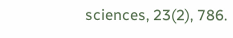sciences, 23(2), 786.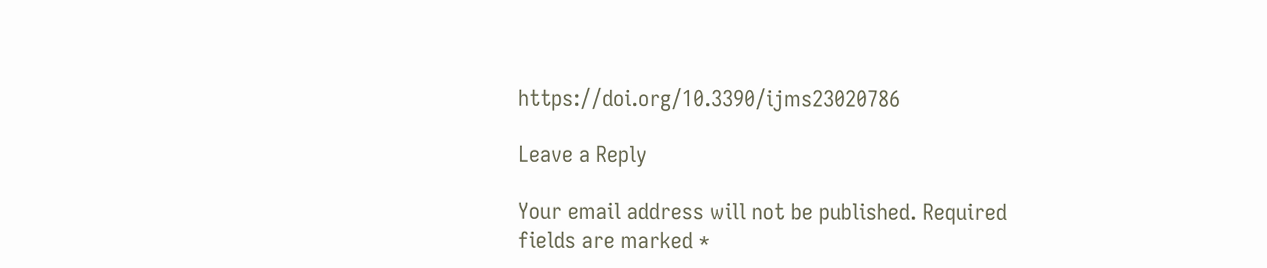https://doi.org/10.3390/ijms23020786

Leave a Reply

Your email address will not be published. Required fields are marked *